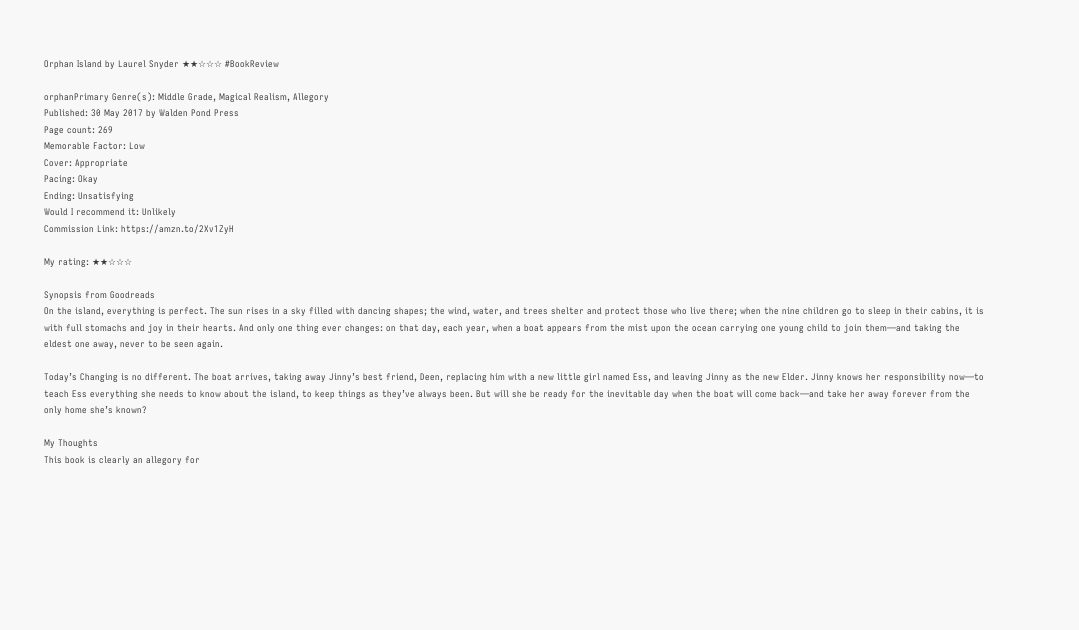Orphan Island by Laurel Snyder ★★☆☆☆ #BookReview

orphanPrimary Genre(s): Middle Grade, Magical Realism, Allegory
Published: 30 May 2017 by Walden Pond Press
Page count: 269
Memorable Factor: Low
Cover: Appropriate
Pacing: Okay
Ending: Unsatisfying
Would I recommend it: Unlikely
Commission Link: https://amzn.to/2Xv1ZyH

My rating: ★★☆☆☆

Synopsis from Goodreads
On the island, everything is perfect. The sun rises in a sky filled with dancing shapes; the wind, water, and trees shelter and protect those who live there; when the nine children go to sleep in their cabins, it is with full stomachs and joy in their hearts. And only one thing ever changes: on that day, each year, when a boat appears from the mist upon the ocean carrying one young child to join them—and taking the eldest one away, never to be seen again.

Today’s Changing is no different. The boat arrives, taking away Jinny’s best friend, Deen, replacing him with a new little girl named Ess, and leaving Jinny as the new Elder. Jinny knows her responsibility now—to teach Ess everything she needs to know about the island, to keep things as they’ve always been. But will she be ready for the inevitable day when the boat will come back—and take her away forever from the only home she’s known?

My Thoughts
This book is clearly an allegory for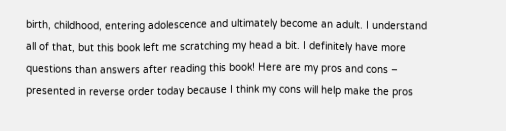birth, childhood, entering adolescence and ultimately become an adult. I understand all of that, but this book left me scratching my head a bit. I definitely have more questions than answers after reading this book! Here are my pros and cons – presented in reverse order today because I think my cons will help make the pros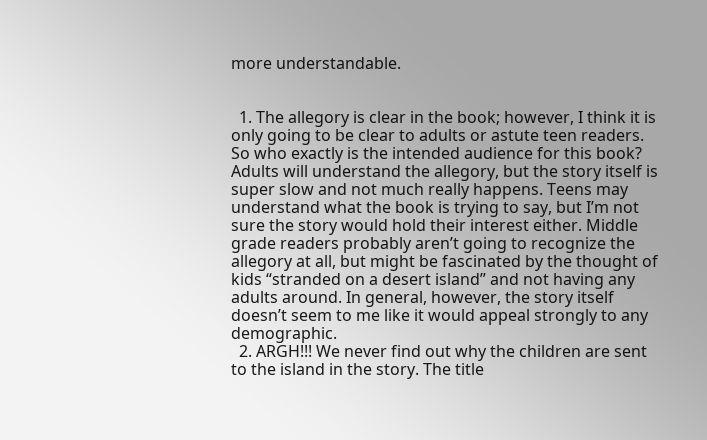more understandable.


  1. The allegory is clear in the book; however, I think it is only going to be clear to adults or astute teen readers. So who exactly is the intended audience for this book? Adults will understand the allegory, but the story itself is super slow and not much really happens. Teens may understand what the book is trying to say, but I’m not sure the story would hold their interest either. Middle grade readers probably aren’t going to recognize the allegory at all, but might be fascinated by the thought of kids “stranded on a desert island” and not having any adults around. In general, however, the story itself doesn’t seem to me like it would appeal strongly to any demographic.
  2. ARGH!!! We never find out why the children are sent to the island in the story. The title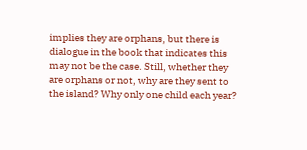implies they are orphans, but there is dialogue in the book that indicates this may not be the case. Still, whether they are orphans or not, why are they sent to the island? Why only one child each year?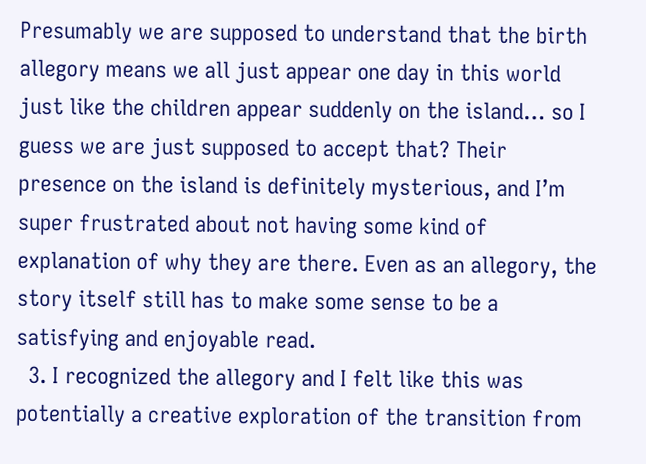Presumably we are supposed to understand that the birth allegory means we all just appear one day in this world just like the children appear suddenly on the island… so I guess we are just supposed to accept that? Their presence on the island is definitely mysterious, and I’m super frustrated about not having some kind of explanation of why they are there. Even as an allegory, the story itself still has to make some sense to be a satisfying and enjoyable read.
  3. I recognized the allegory and I felt like this was potentially a creative exploration of the transition from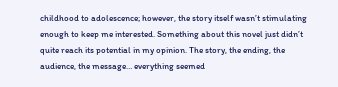childhood to adolescence; however, the story itself wasn’t stimulating enough to keep me interested. Something about this novel just didn’t quite reach its potential in my opinion. The story, the ending, the audience, the message… everything seemed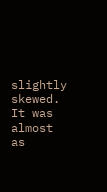slightly skewed. It was almost as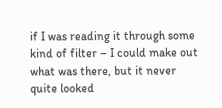if I was reading it through some kind of filter – I could make out what was there, but it never quite looked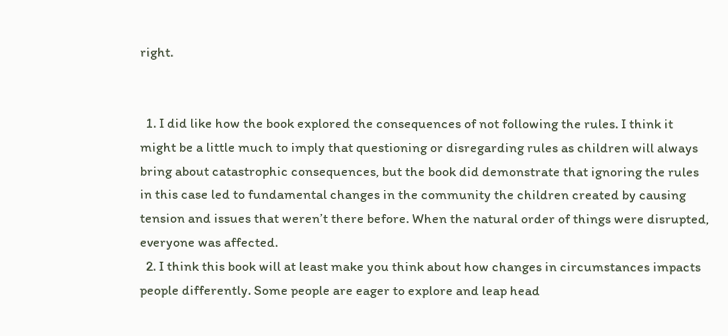right.


  1. I did like how the book explored the consequences of not following the rules. I think it might be a little much to imply that questioning or disregarding rules as children will always bring about catastrophic consequences, but the book did demonstrate that ignoring the rules in this case led to fundamental changes in the community the children created by causing tension and issues that weren’t there before. When the natural order of things were disrupted, everyone was affected.
  2. I think this book will at least make you think about how changes in circumstances impacts people differently. Some people are eager to explore and leap head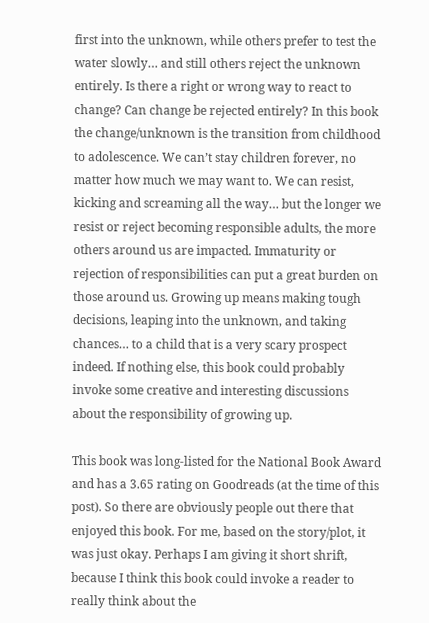first into the unknown, while others prefer to test the water slowly… and still others reject the unknown entirely. Is there a right or wrong way to react to change? Can change be rejected entirely? In this book the change/unknown is the transition from childhood to adolescence. We can’t stay children forever, no matter how much we may want to. We can resist, kicking and screaming all the way… but the longer we resist or reject becoming responsible adults, the more others around us are impacted. Immaturity or rejection of responsibilities can put a great burden on those around us. Growing up means making tough decisions, leaping into the unknown, and taking chances… to a child that is a very scary prospect indeed. If nothing else, this book could probably invoke some creative and interesting discussions about the responsibility of growing up.

This book was long-listed for the National Book Award and has a 3.65 rating on Goodreads (at the time of this post). So there are obviously people out there that enjoyed this book. For me, based on the story/plot, it was just okay. Perhaps I am giving it short shrift, because I think this book could invoke a reader to really think about the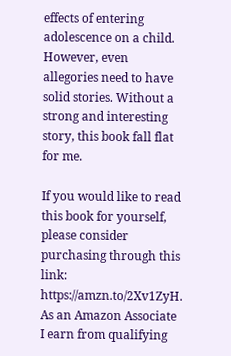effects of entering adolescence on a child. However, even allegories need to have solid stories. Without a strong and interesting story, this book fall flat for me.

If you would like to read this book for yourself, please consider purchasing through this link: https://amzn.to/2Xv1ZyH. As an Amazon Associate I earn from qualifying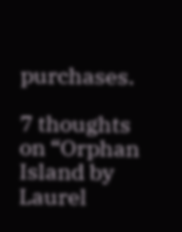purchases.

7 thoughts on “Orphan Island by Laurel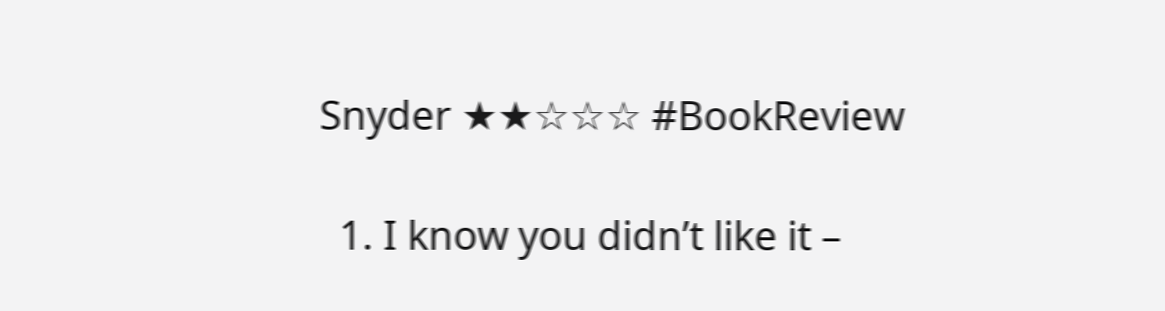Snyder ★★☆☆☆ #BookReview

  1. I know you didn’t like it –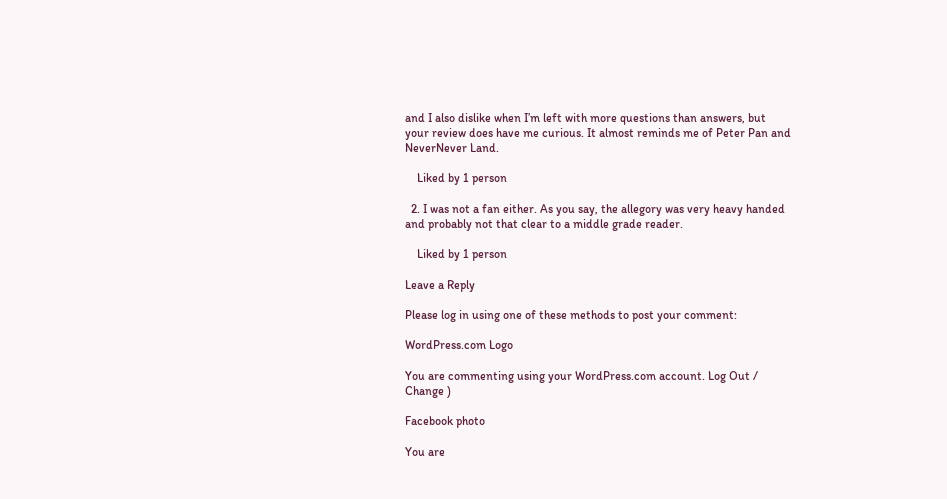and I also dislike when I’m left with more questions than answers, but your review does have me curious. It almost reminds me of Peter Pan and NeverNever Land.

    Liked by 1 person

  2. I was not a fan either. As you say, the allegory was very heavy handed and probably not that clear to a middle grade reader.

    Liked by 1 person

Leave a Reply

Please log in using one of these methods to post your comment:

WordPress.com Logo

You are commenting using your WordPress.com account. Log Out /  Change )

Facebook photo

You are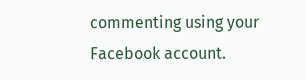commenting using your Facebook account.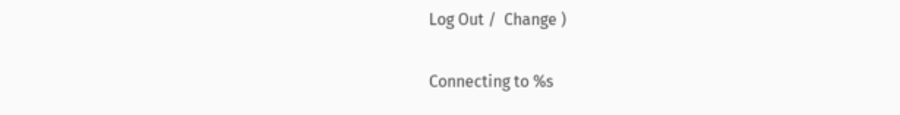Log Out /  Change )

Connecting to %s